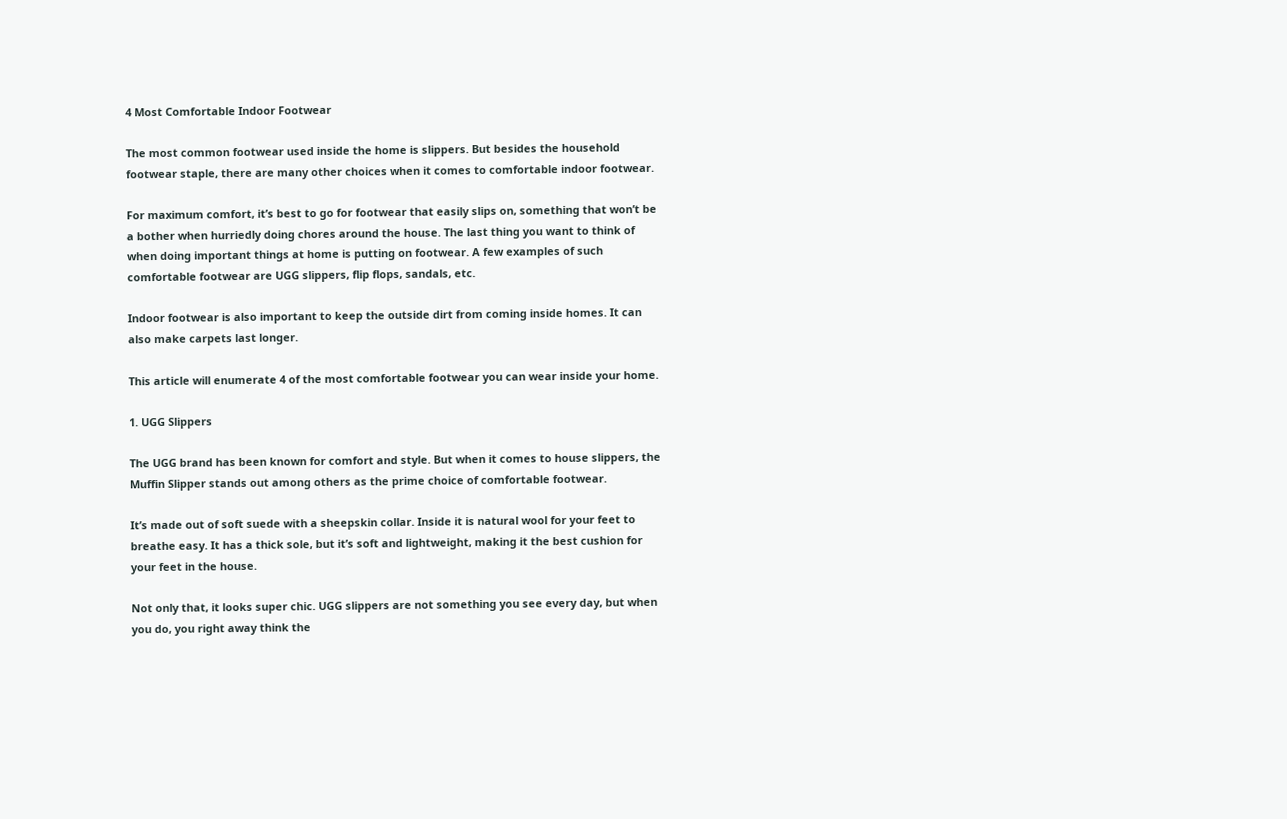4 Most Comfortable Indoor Footwear

The most common footwear used inside the home is slippers. But besides the household footwear staple, there are many other choices when it comes to comfortable indoor footwear.

For maximum comfort, it’s best to go for footwear that easily slips on, something that won’t be a bother when hurriedly doing chores around the house. The last thing you want to think of when doing important things at home is putting on footwear. A few examples of such comfortable footwear are UGG slippers, flip flops, sandals, etc.

Indoor footwear is also important to keep the outside dirt from coming inside homes. It can also make carpets last longer.

This article will enumerate 4 of the most comfortable footwear you can wear inside your home.

1. UGG Slippers

The UGG brand has been known for comfort and style. But when it comes to house slippers, the Muffin Slipper stands out among others as the prime choice of comfortable footwear.

It’s made out of soft suede with a sheepskin collar. Inside it is natural wool for your feet to breathe easy. It has a thick sole, but it’s soft and lightweight, making it the best cushion for your feet in the house.

Not only that, it looks super chic. UGG slippers are not something you see every day, but when you do, you right away think the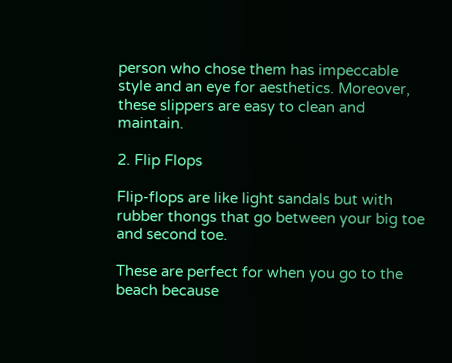person who chose them has impeccable style and an eye for aesthetics. Moreover, these slippers are easy to clean and maintain.

2. Flip Flops

Flip-flops are like light sandals but with rubber thongs that go between your big toe and second toe.

These are perfect for when you go to the beach because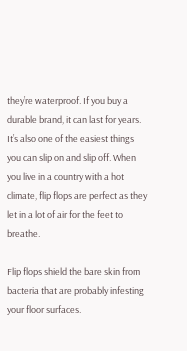they’re waterproof. If you buy a durable brand, it can last for years. It’s also one of the easiest things you can slip on and slip off. When you live in a country with a hot climate, flip flops are perfect as they let in a lot of air for the feet to breathe.

Flip flops shield the bare skin from bacteria that are probably infesting your floor surfaces.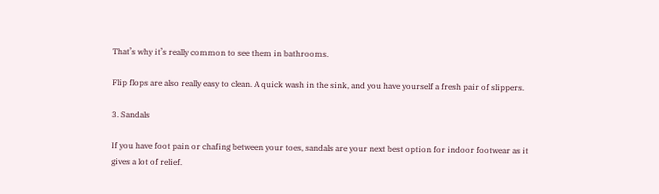That’s why it’s really common to see them in bathrooms.

Flip flops are also really easy to clean. A quick wash in the sink, and you have yourself a fresh pair of slippers.

3. Sandals

If you have foot pain or chafing between your toes, sandals are your next best option for indoor footwear as it gives a lot of relief.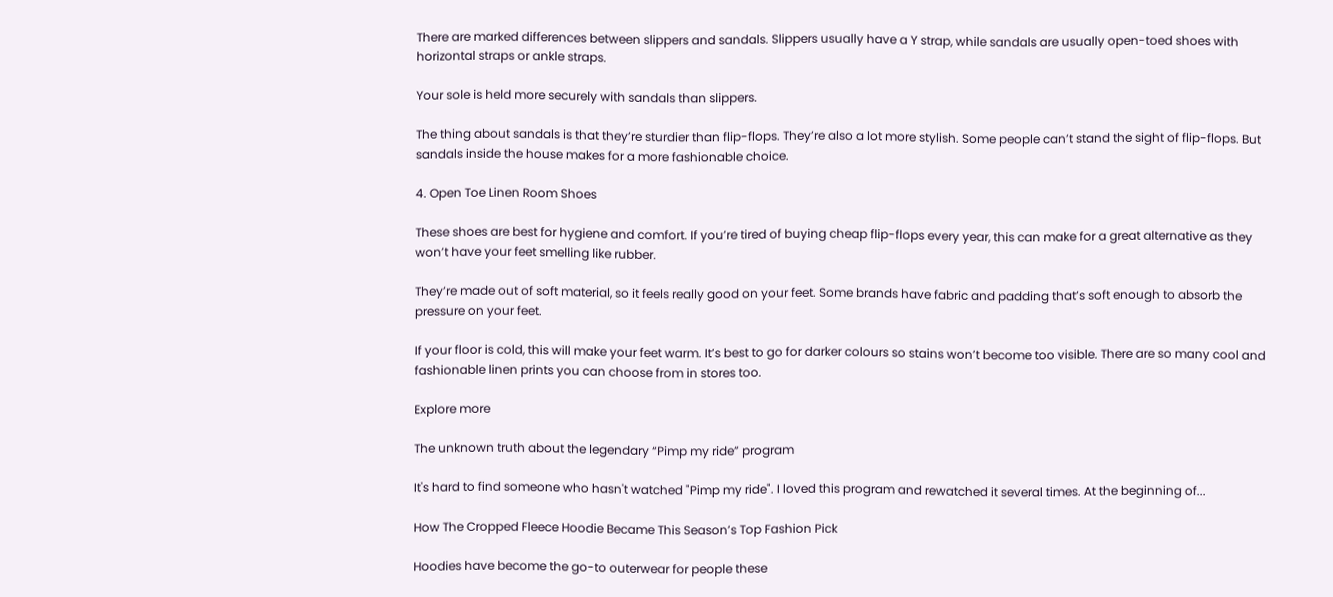There are marked differences between slippers and sandals. Slippers usually have a Y strap, while sandals are usually open-toed shoes with horizontal straps or ankle straps.

Your sole is held more securely with sandals than slippers.

The thing about sandals is that they’re sturdier than flip-flops. They’re also a lot more stylish. Some people can’t stand the sight of flip-flops. But sandals inside the house makes for a more fashionable choice.

4. Open Toe Linen Room Shoes

These shoes are best for hygiene and comfort. If you’re tired of buying cheap flip-flops every year, this can make for a great alternative as they won’t have your feet smelling like rubber.

They’re made out of soft material, so it feels really good on your feet. Some brands have fabric and padding that’s soft enough to absorb the pressure on your feet.

If your floor is cold, this will make your feet warm. It’s best to go for darker colours so stains won’t become too visible. There are so many cool and fashionable linen prints you can choose from in stores too.

Explore more

The unknown truth about the legendary “Pimp my ride” program

It's hard to find someone who hasn't watched "Pimp my ride". I loved this program and rewatched it several times. At the beginning of...

How The Cropped Fleece Hoodie Became This Season’s Top Fashion Pick

Hoodies have become the go-to outerwear for people these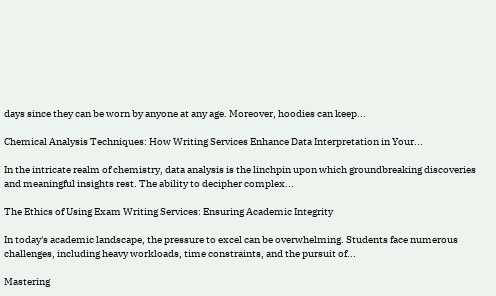days since they can be worn by anyone at any age. Moreover, hoodies can keep...

Chemical Analysis Techniques: How Writing Services Enhance Data Interpretation in Your...

In the intricate realm of chemistry, data analysis is the linchpin upon which groundbreaking discoveries and meaningful insights rest. The ability to decipher complex...

The Ethics of Using Exam Writing Services: Ensuring Academic Integrity

In today's academic landscape, the pressure to excel can be overwhelming. Students face numerous challenges, including heavy workloads, time constraints, and the pursuit of...

Mastering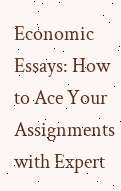Economic Essays: How to Ace Your Assignments with Expert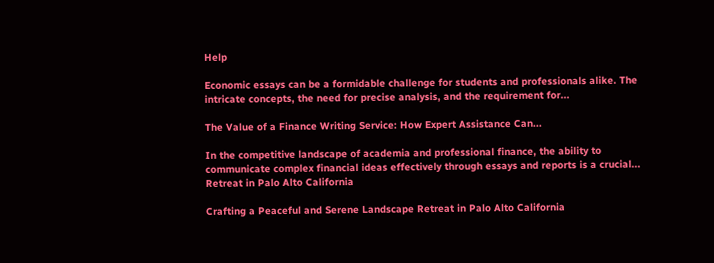Help

Economic essays can be a formidable challenge for students and professionals alike. The intricate concepts, the need for precise analysis, and the requirement for...

The Value of a Finance Writing Service: How Expert Assistance Can...

In the competitive landscape of academia and professional finance, the ability to communicate complex financial ideas effectively through essays and reports is a crucial...
Retreat in Palo Alto California

Crafting a Peaceful and Serene Landscape Retreat in Palo Alto California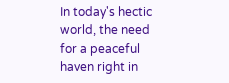In today's hectic world, the need for a peaceful haven right in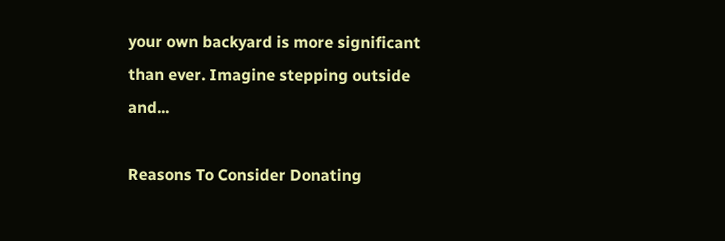your own backyard is more significant than ever. Imagine stepping outside and...

Reasons To Consider Donating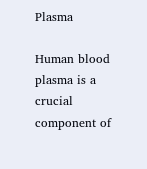Plasma

Human blood plasma is a crucial component of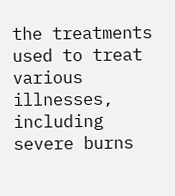the treatments used to treat various illnesses, including severe burns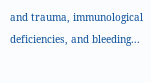and trauma, immunological deficiencies, and bleeding...